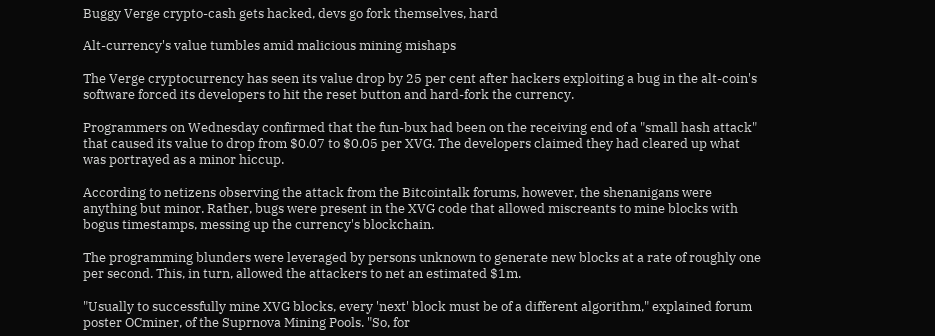Buggy Verge crypto-cash gets hacked, devs go fork themselves, hard

Alt-currency's value tumbles amid malicious mining mishaps

The Verge cryptocurrency has seen its value drop by 25 per cent after hackers exploiting a bug in the alt-coin's software forced its developers to hit the reset button and hard-fork the currency.

Programmers on Wednesday confirmed that the fun-bux had been on the receiving end of a "small hash attack" that caused its value to drop from $0.07 to $0.05 per XVG. The developers claimed they had cleared up what was portrayed as a minor hiccup.

According to netizens observing the attack from the Bitcointalk forums, however, the shenanigans were anything but minor. Rather, bugs were present in the XVG code that allowed miscreants to mine blocks with bogus timestamps, messing up the currency's blockchain.

The programming blunders were leveraged by persons unknown to generate new blocks at a rate of roughly one per second. This, in turn, allowed the attackers to net an estimated $1m.

"Usually to successfully mine XVG blocks, every 'next' block must be of a different algorithm," explained forum poster OCminer, of the Suprnova Mining Pools. "So, for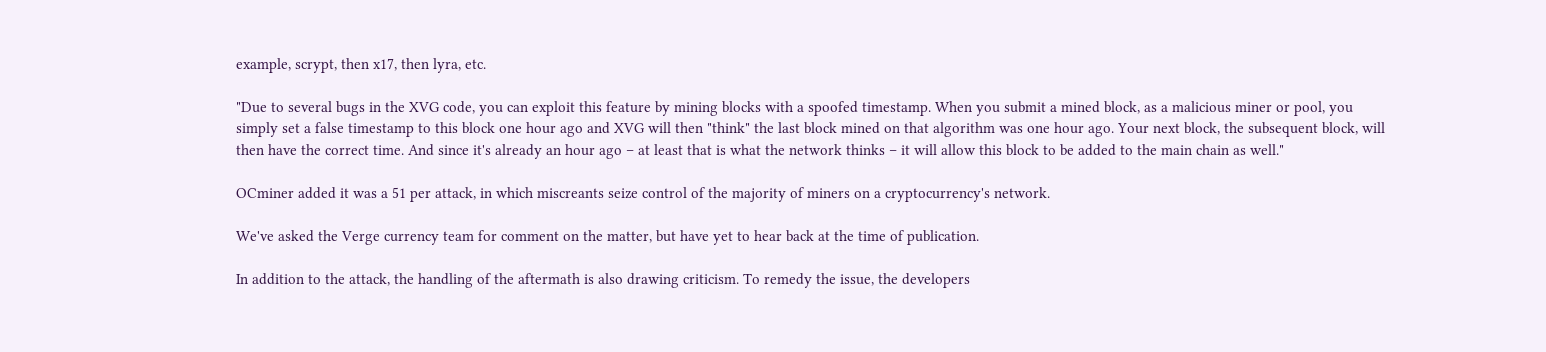example, scrypt, then x17, then lyra, etc.

"Due to several bugs in the XVG code, you can exploit this feature by mining blocks with a spoofed timestamp. When you submit a mined block, as a malicious miner or pool, you simply set a false timestamp to this block one hour ago and XVG will then "think" the last block mined on that algorithm was one hour ago. Your next block, the subsequent block, will then have the correct time. And since it's already an hour ago – at least that is what the network thinks – it will allow this block to be added to the main chain as well."

OCminer added it was a 51 per attack, in which miscreants seize control of the majority of miners on a cryptocurrency's network.

We've asked the Verge currency team for comment on the matter, but have yet to hear back at the time of publication.

In addition to the attack, the handling of the aftermath is also drawing criticism. To remedy the issue, the developers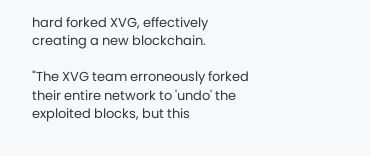hard forked XVG, effectively creating a new blockchain.

"The XVG team erroneously forked their entire network to 'undo' the exploited blocks, but this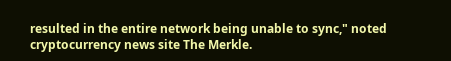resulted in the entire network being unable to sync," noted cryptocurrency news site The Merkle.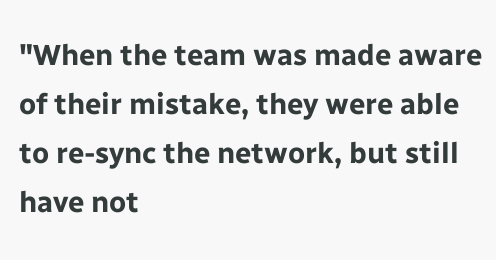"When the team was made aware of their mistake, they were able to re-sync the network, but still have not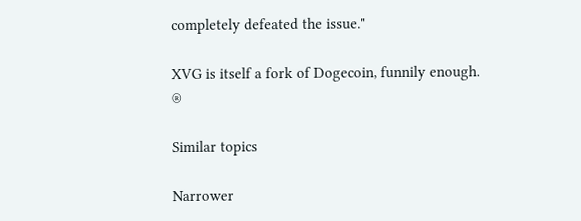completely defeated the issue."

XVG is itself a fork of Dogecoin, funnily enough. ®

Similar topics

Narrower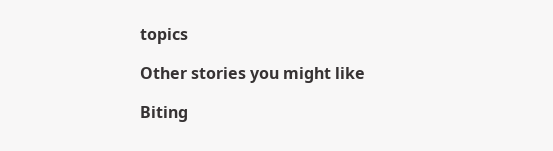topics

Other stories you might like

Biting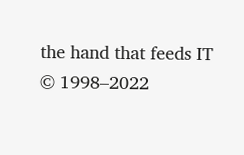the hand that feeds IT © 1998–2022